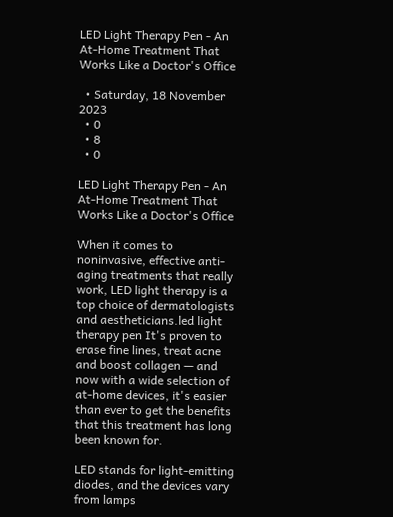LED Light Therapy Pen - An At-Home Treatment That Works Like a Doctor's Office

  • Saturday, 18 November 2023
  • 0
  • 8
  • 0

LED Light Therapy Pen - An At-Home Treatment That Works Like a Doctor's Office

When it comes to noninvasive, effective anti-aging treatments that really work, LED light therapy is a top choice of dermatologists and aestheticians.led light therapy pen It's proven to erase fine lines, treat acne and boost collagen — and now with a wide selection of at-home devices, it's easier than ever to get the benefits that this treatment has long been known for.

LED stands for light-emitting diodes, and the devices vary from lamps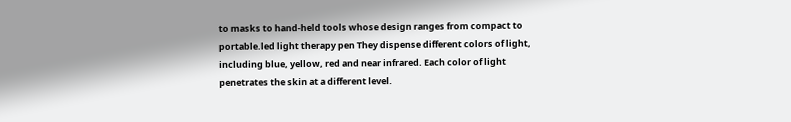to masks to hand-held tools whose design ranges from compact to portable.led light therapy pen They dispense different colors of light, including blue, yellow, red and near infrared. Each color of light penetrates the skin at a different level.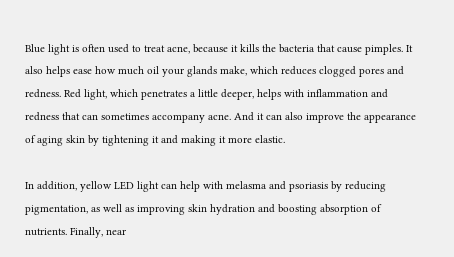Blue light is often used to treat acne, because it kills the bacteria that cause pimples. It also helps ease how much oil your glands make, which reduces clogged pores and redness. Red light, which penetrates a little deeper, helps with inflammation and redness that can sometimes accompany acne. And it can also improve the appearance of aging skin by tightening it and making it more elastic.

In addition, yellow LED light can help with melasma and psoriasis by reducing pigmentation, as well as improving skin hydration and boosting absorption of nutrients. Finally, near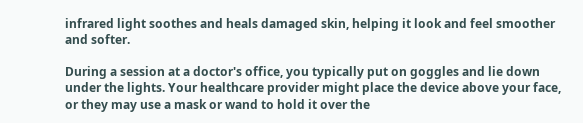infrared light soothes and heals damaged skin, helping it look and feel smoother and softer.

During a session at a doctor's office, you typically put on goggles and lie down under the lights. Your healthcare provider might place the device above your face, or they may use a mask or wand to hold it over the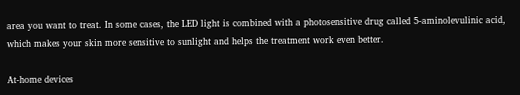area you want to treat. In some cases, the LED light is combined with a photosensitive drug called 5-aminolevulinic acid, which makes your skin more sensitive to sunlight and helps the treatment work even better.

At-home devices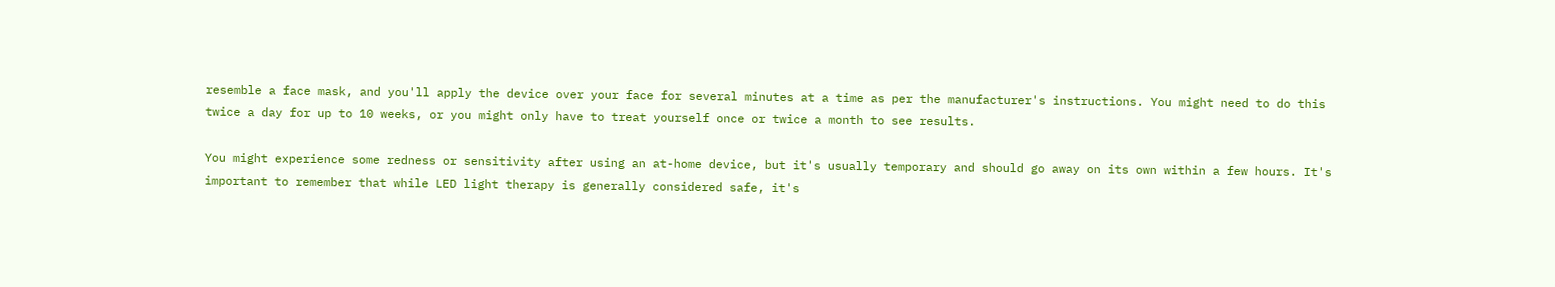resemble a face mask, and you'll apply the device over your face for several minutes at a time as per the manufacturer's instructions. You might need to do this twice a day for up to 10 weeks, or you might only have to treat yourself once or twice a month to see results.

You might experience some redness or sensitivity after using an at-home device, but it's usually temporary and should go away on its own within a few hours. It's important to remember that while LED light therapy is generally considered safe, it's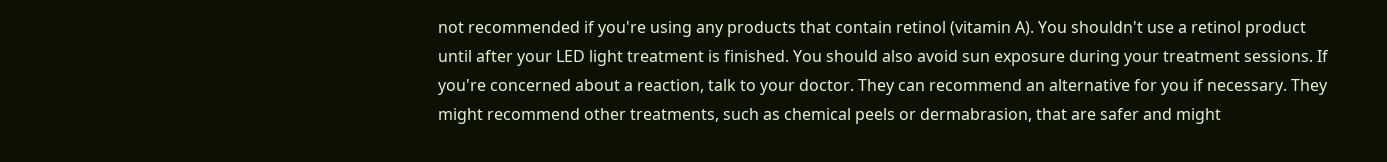not recommended if you're using any products that contain retinol (vitamin A). You shouldn't use a retinol product until after your LED light treatment is finished. You should also avoid sun exposure during your treatment sessions. If you're concerned about a reaction, talk to your doctor. They can recommend an alternative for you if necessary. They might recommend other treatments, such as chemical peels or dermabrasion, that are safer and might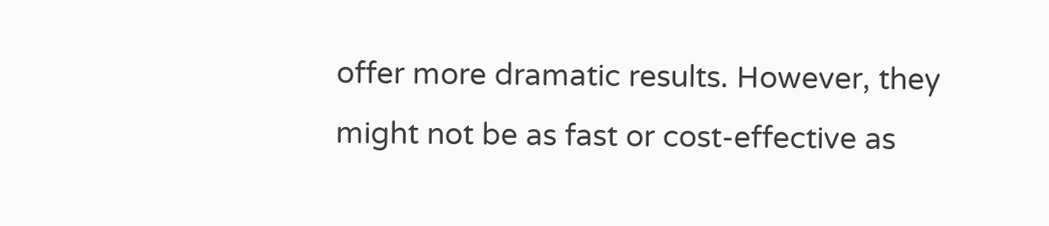offer more dramatic results. However, they might not be as fast or cost-effective as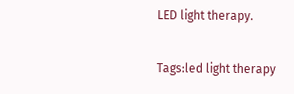LED light therapy.

Tags:led light therapy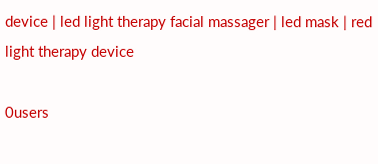device | led light therapy facial massager | led mask | red light therapy device

0users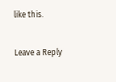like this.

Leave a Reply